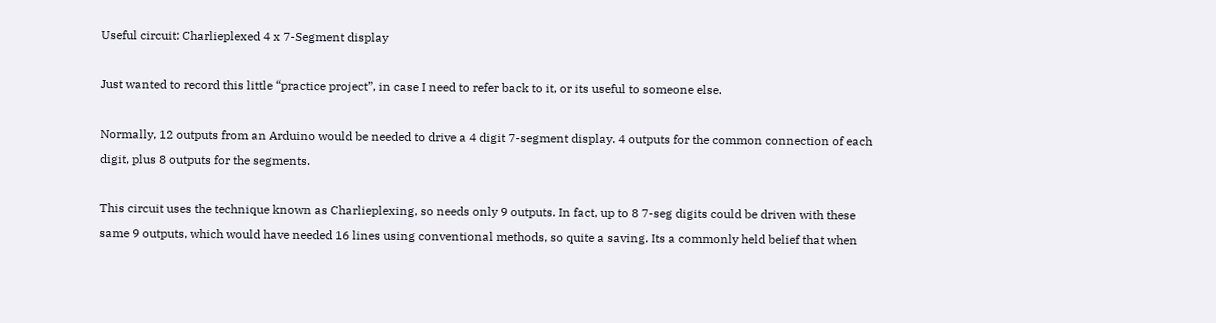Useful circuit: Charlieplexed 4 x 7-Segment display

Just wanted to record this little “practice project”, in case I need to refer back to it, or its useful to someone else.

Normally, 12 outputs from an Arduino would be needed to drive a 4 digit 7-segment display. 4 outputs for the common connection of each digit, plus 8 outputs for the segments.

This circuit uses the technique known as Charlieplexing, so needs only 9 outputs. In fact, up to 8 7-seg digits could be driven with these same 9 outputs, which would have needed 16 lines using conventional methods, so quite a saving. Its a commonly held belief that when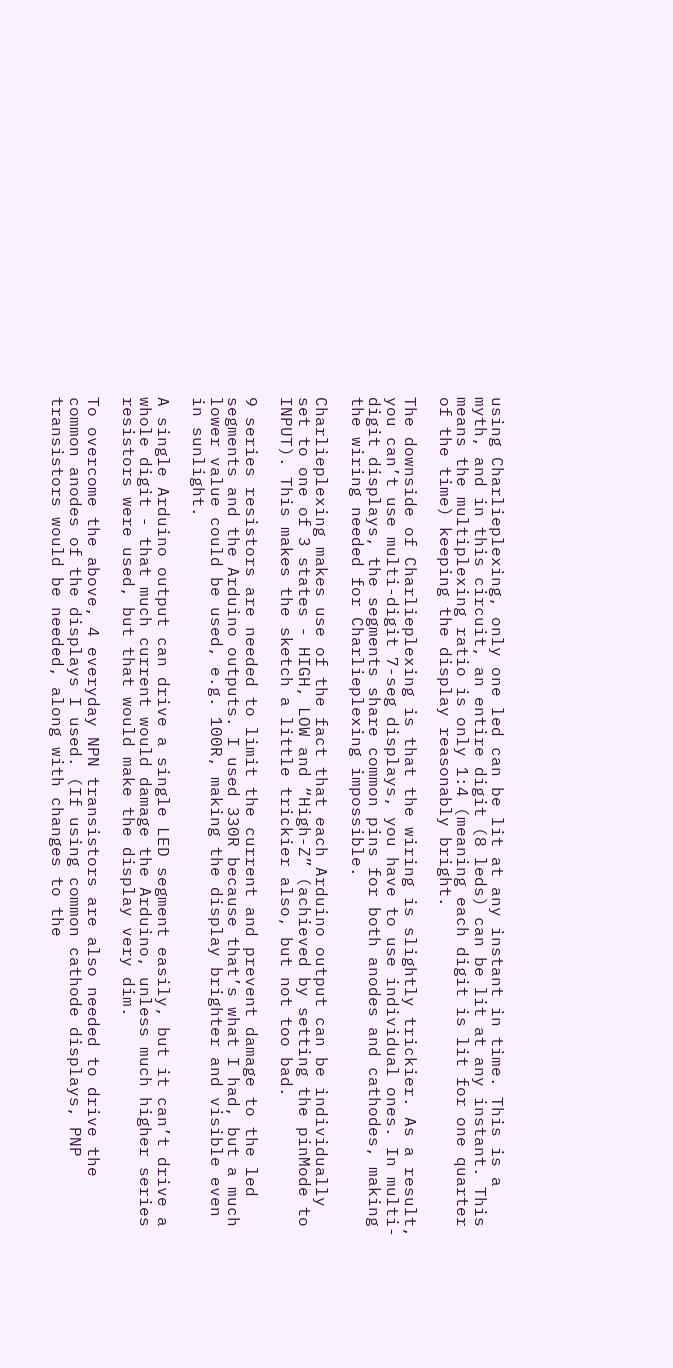using Charlieplexing, only one led can be lit at any instant in time. This is a myth, and in this circuit, an entire digit (8 leds) can be lit at any instant. This means the multiplexing ratio is only 1:4 (meaning each digit is lit for one quarter of the time) keeping the display reasonably bright.

The downside of Charlieplexing is that the wiring is slightly trickier. As a result, you can’t use multi-digit 7-seg displays, you have to use individual ones. In multi-digit displays, the segments share common pins for both anodes and cathodes, making the wiring needed for Charlieplexing impossible.

Charlieplexing makes use of the fact that each Arduino output can be individually set to one of 3 states - HIGH, LOW and “High-Z” (achieved by setting the pinMode to INPUT). This makes the sketch a little trickier also, but not too bad.

9 series resistors are needed to limit the current and prevent damage to the led segments and the Arduino outputs. I used 330R because that’s what I had, but a much lower value could be used, e.g. 100R, making the display brighter and visible even in sunlight.

A single Arduino output can drive a single LED segment easily, but it can’t drive a whole digit - that much current would damage the Arduino, unless much higher series resistors were used, but that would make the display very dim.

To overcome the above, 4 everyday NPN transistors are also needed to drive the common anodes of the displays I used. (If using common cathode displays, PNP transistors would be needed, along with changes to the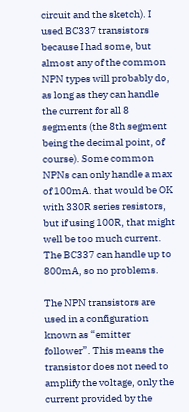circuit and the sketch). I used BC337 transistors because I had some, but almost any of the common NPN types will probably do, as long as they can handle the current for all 8 segments (the 8th segment being the decimal point, of course). Some common NPNs can only handle a max of 100mA. that would be OK with 330R series resistors, but if using 100R, that might well be too much current. The BC337 can handle up to 800mA, so no problems.

The NPN transistors are used in a configuration known as “emitter follower”. This means the transistor does not need to amplify the voltage, only the current provided by the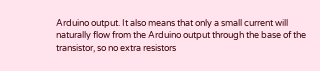Arduino output. It also means that only a small current will naturally flow from the Arduino output through the base of the transistor, so no extra resistors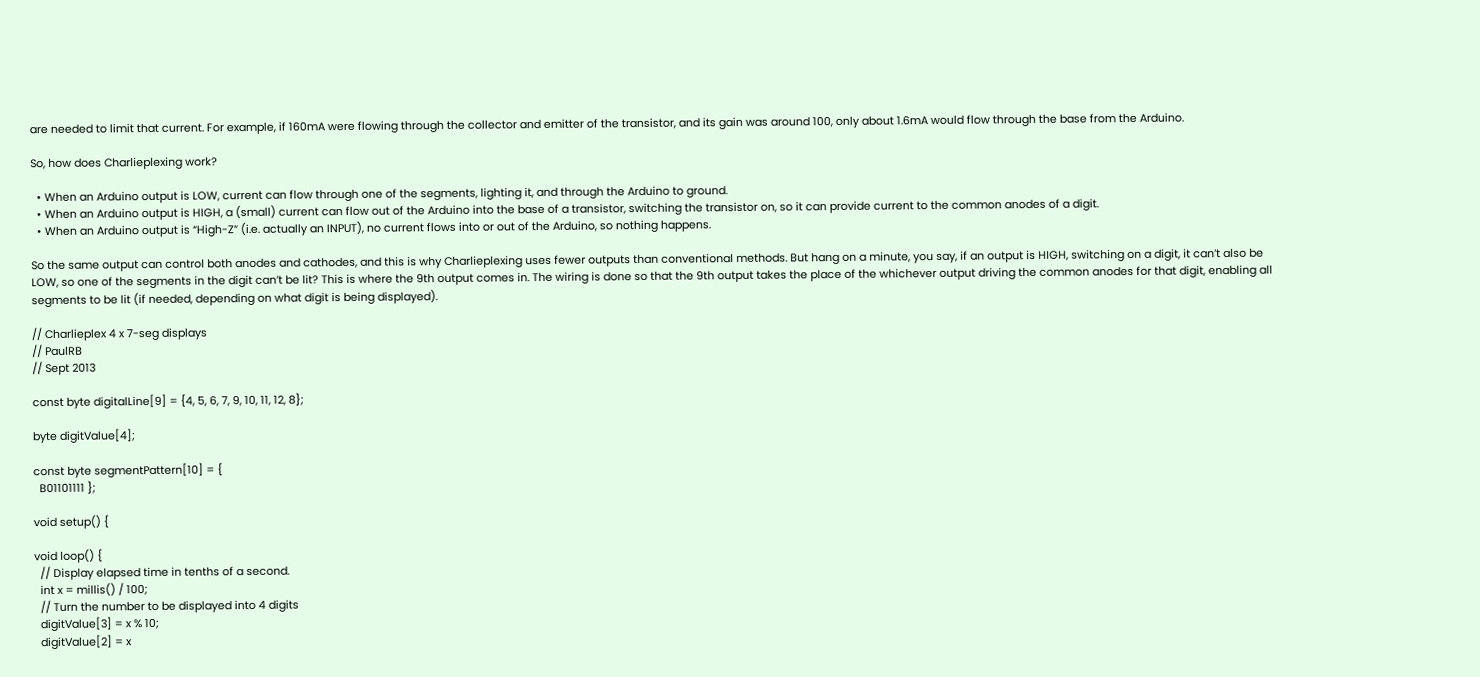are needed to limit that current. For example, if 160mA were flowing through the collector and emitter of the transistor, and its gain was around 100, only about 1.6mA would flow through the base from the Arduino.

So, how does Charlieplexing work?

  • When an Arduino output is LOW, current can flow through one of the segments, lighting it, and through the Arduino to ground.
  • When an Arduino output is HIGH, a (small) current can flow out of the Arduino into the base of a transistor, switching the transistor on, so it can provide current to the common anodes of a digit.
  • When an Arduino output is “High-Z” (i.e. actually an INPUT), no current flows into or out of the Arduino, so nothing happens.

So the same output can control both anodes and cathodes, and this is why Charlieplexing uses fewer outputs than conventional methods. But hang on a minute, you say, if an output is HIGH, switching on a digit, it can’t also be LOW, so one of the segments in the digit can’t be lit? This is where the 9th output comes in. The wiring is done so that the 9th output takes the place of the whichever output driving the common anodes for that digit, enabling all segments to be lit (if needed, depending on what digit is being displayed).

// Charlieplex 4 x 7-seg displays
// PaulRB
// Sept 2013

const byte digitalLine[9] = {4, 5, 6, 7, 9, 10, 11, 12, 8};

byte digitValue[4];

const byte segmentPattern[10] = {
  B01101111 };

void setup() {

void loop() {
  // Display elapsed time in tenths of a second.
  int x = millis() / 100;
  // Turn the number to be displayed into 4 digits
  digitValue[3] = x % 10;
  digitValue[2] = x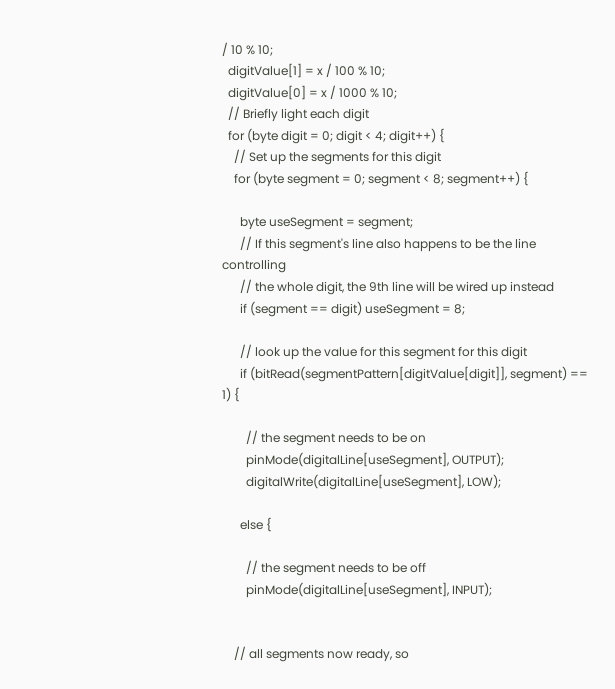/ 10 % 10;
  digitValue[1] = x / 100 % 10;
  digitValue[0] = x / 1000 % 10;
  // Briefly light each digit
  for (byte digit = 0; digit < 4; digit++) {
    // Set up the segments for this digit
    for (byte segment = 0; segment < 8; segment++) {

      byte useSegment = segment;
      // If this segment's line also happens to be the line controlling
      // the whole digit, the 9th line will be wired up instead
      if (segment == digit) useSegment = 8;

      // look up the value for this segment for this digit
      if (bitRead(segmentPattern[digitValue[digit]], segment) == 1) {

        // the segment needs to be on
        pinMode(digitalLine[useSegment], OUTPUT);
        digitalWrite(digitalLine[useSegment], LOW);

      else {

        // the segment needs to be off
        pinMode(digitalLine[useSegment], INPUT);


    // all segments now ready, so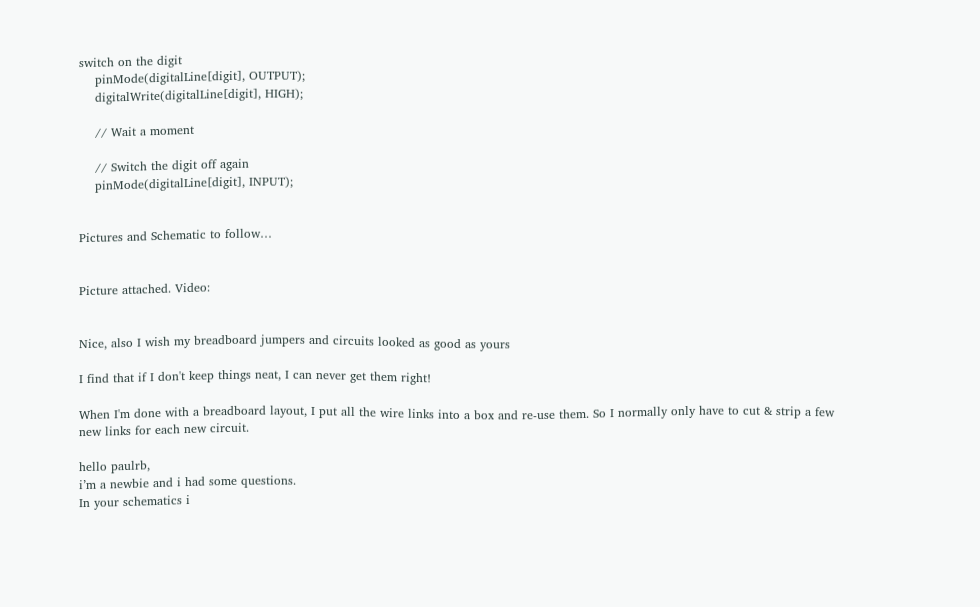switch on the digit
    pinMode(digitalLine[digit], OUTPUT);
    digitalWrite(digitalLine[digit], HIGH);

    // Wait a moment

    // Switch the digit off again
    pinMode(digitalLine[digit], INPUT);


Pictures and Schematic to follow…


Picture attached. Video:


Nice, also I wish my breadboard jumpers and circuits looked as good as yours

I find that if I don't keep things neat, I can never get them right!

When I'm done with a breadboard layout, I put all the wire links into a box and re-use them. So I normally only have to cut & strip a few new links for each new circuit.

hello paulrb,
i’m a newbie and i had some questions.
In your schematics i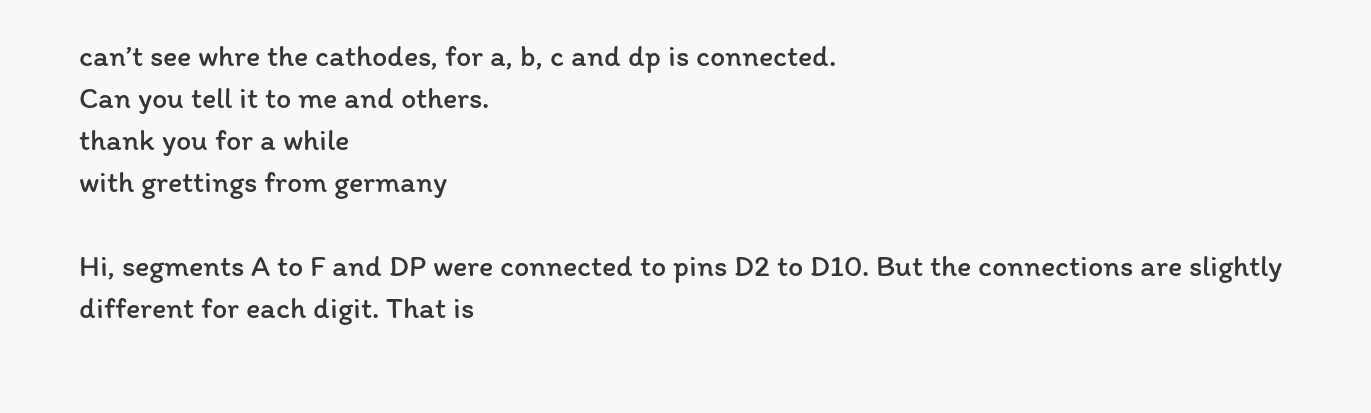can’t see whre the cathodes, for a, b, c and dp is connected.
Can you tell it to me and others.
thank you for a while
with grettings from germany

Hi, segments A to F and DP were connected to pins D2 to D10. But the connections are slightly different for each digit. That is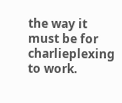the way it must be for charlieplexing to work.